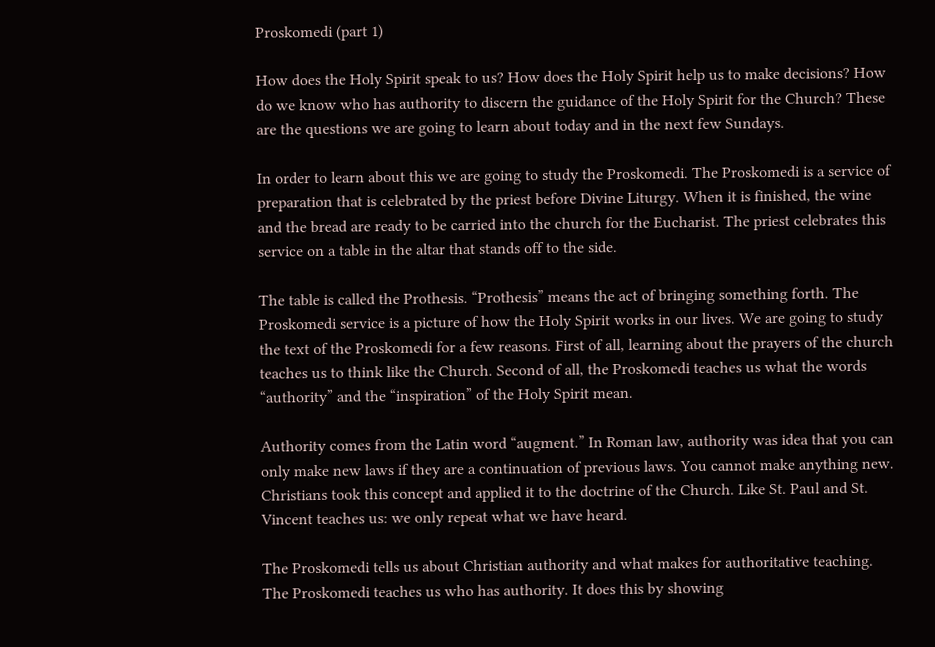Proskomedi (part 1)

How does the Holy Spirit speak to us? How does the Holy Spirit help us to make decisions? How do we know who has authority to discern the guidance of the Holy Spirit for the Church? These are the questions we are going to learn about today and in the next few Sundays.

In order to learn about this we are going to study the Proskomedi. The Proskomedi is a service of preparation that is celebrated by the priest before Divine Liturgy. When it is finished, the wine and the bread are ready to be carried into the church for the Eucharist. The priest celebrates this service on a table in the altar that stands off to the side.

The table is called the Prothesis. “Prothesis” means the act of bringing something forth. The Proskomedi service is a picture of how the Holy Spirit works in our lives. We are going to study the text of the Proskomedi for a few reasons. First of all, learning about the prayers of the church teaches us to think like the Church. Second of all, the Proskomedi teaches us what the words “authority” and the “inspiration” of the Holy Spirit mean.

Authority comes from the Latin word “augment.” In Roman law, authority was idea that you can only make new laws if they are a continuation of previous laws. You cannot make anything new. Christians took this concept and applied it to the doctrine of the Church. Like St. Paul and St. Vincent teaches us: we only repeat what we have heard.

The Proskomedi tells us about Christian authority and what makes for authoritative teaching. The Proskomedi teaches us who has authority. It does this by showing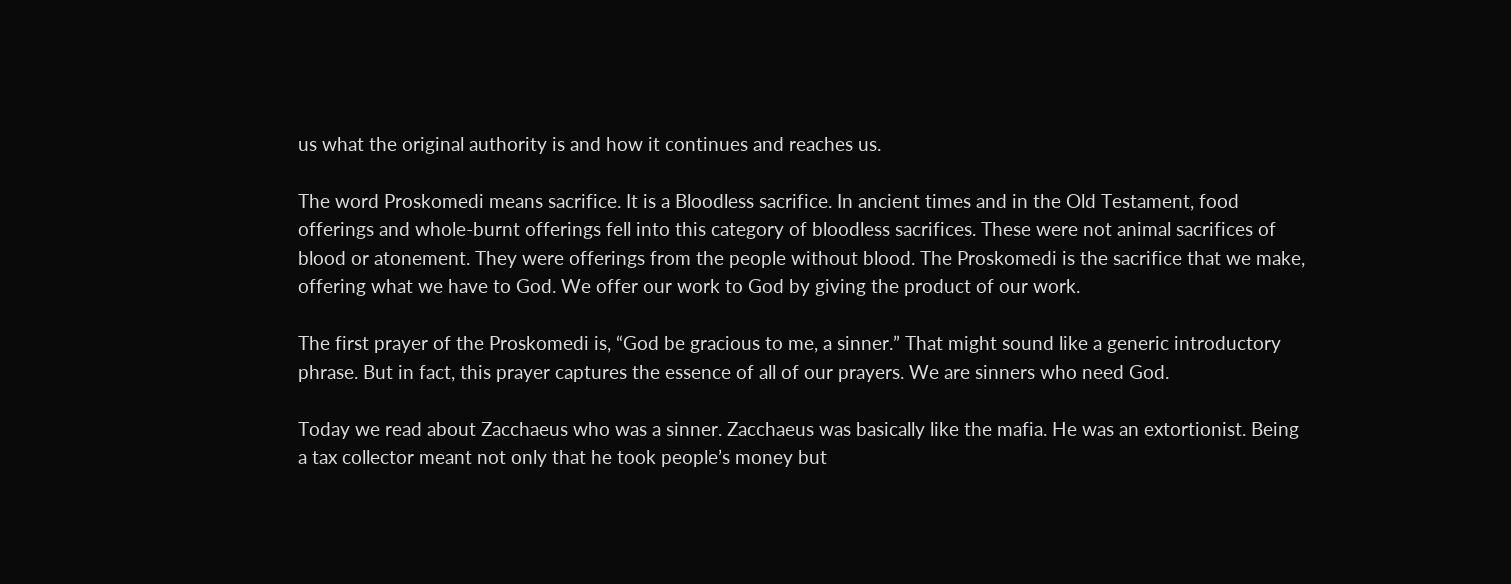us what the original authority is and how it continues and reaches us.

The word Proskomedi means sacrifice. It is a Bloodless sacrifice. In ancient times and in the Old Testament, food offerings and whole-burnt offerings fell into this category of bloodless sacrifices. These were not animal sacrifices of blood or atonement. They were offerings from the people without blood. The Proskomedi is the sacrifice that we make, offering what we have to God. We offer our work to God by giving the product of our work.

The first prayer of the Proskomedi is, “God be gracious to me, a sinner.” That might sound like a generic introductory phrase. But in fact, this prayer captures the essence of all of our prayers. We are sinners who need God.

Today we read about Zacchaeus who was a sinner. Zacchaeus was basically like the mafia. He was an extortionist. Being a tax collector meant not only that he took people’s money but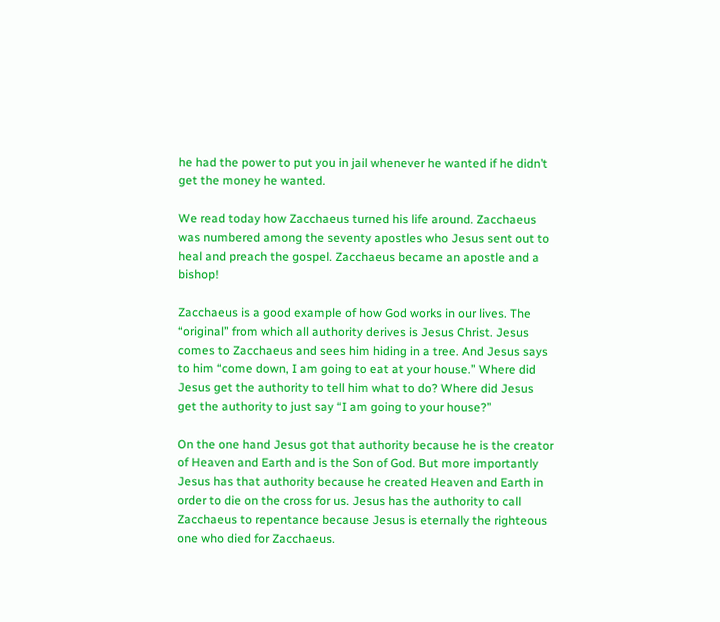he had the power to put you in jail whenever he wanted if he didn’t get the money he wanted.

We read today how Zacchaeus turned his life around. Zacchaeus was numbered among the seventy apostles who Jesus sent out to heal and preach the gospel. Zacchaeus became an apostle and a bishop!

Zacchaeus is a good example of how God works in our lives. The “original” from which all authority derives is Jesus Christ. Jesus comes to Zacchaeus and sees him hiding in a tree. And Jesus says to him “come down, I am going to eat at your house.” Where did Jesus get the authority to tell him what to do? Where did Jesus get the authority to just say “I am going to your house?”

On the one hand Jesus got that authority because he is the creator of Heaven and Earth and is the Son of God. But more importantly Jesus has that authority because he created Heaven and Earth in order to die on the cross for us. Jesus has the authority to call Zacchaeus to repentance because Jesus is eternally the righteous one who died for Zacchaeus.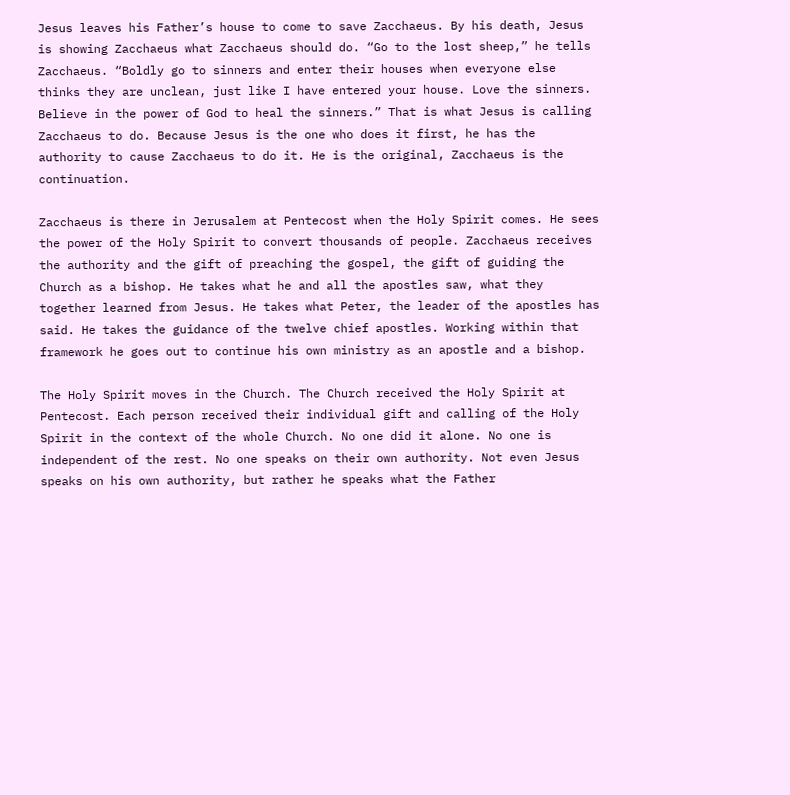Jesus leaves his Father’s house to come to save Zacchaeus. By his death, Jesus is showing Zacchaeus what Zacchaeus should do. “Go to the lost sheep,” he tells Zacchaeus. “Boldly go to sinners and enter their houses when everyone else thinks they are unclean, just like I have entered your house. Love the sinners. Believe in the power of God to heal the sinners.” That is what Jesus is calling Zacchaeus to do. Because Jesus is the one who does it first, he has the authority to cause Zacchaeus to do it. He is the original, Zacchaeus is the continuation.

Zacchaeus is there in Jerusalem at Pentecost when the Holy Spirit comes. He sees the power of the Holy Spirit to convert thousands of people. Zacchaeus receives the authority and the gift of preaching the gospel, the gift of guiding the Church as a bishop. He takes what he and all the apostles saw, what they together learned from Jesus. He takes what Peter, the leader of the apostles has said. He takes the guidance of the twelve chief apostles. Working within that framework he goes out to continue his own ministry as an apostle and a bishop.

The Holy Spirit moves in the Church. The Church received the Holy Spirit at Pentecost. Each person received their individual gift and calling of the Holy Spirit in the context of the whole Church. No one did it alone. No one is independent of the rest. No one speaks on their own authority. Not even Jesus speaks on his own authority, but rather he speaks what the Father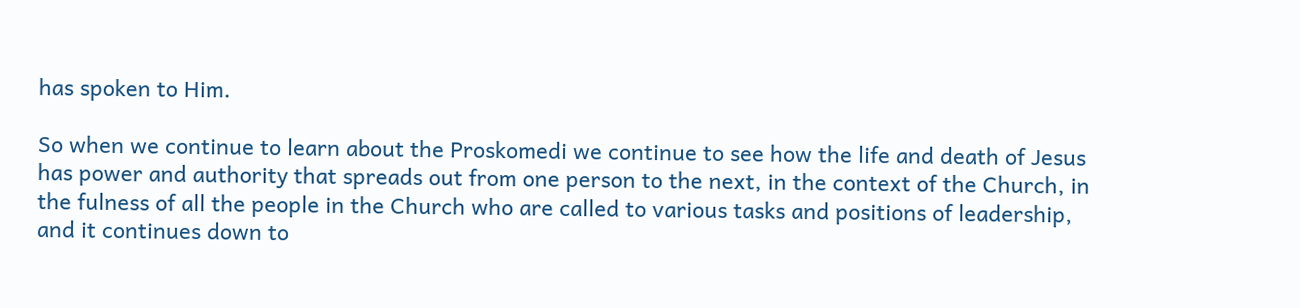has spoken to Him.

So when we continue to learn about the Proskomedi we continue to see how the life and death of Jesus has power and authority that spreads out from one person to the next, in the context of the Church, in the fulness of all the people in the Church who are called to various tasks and positions of leadership, and it continues down to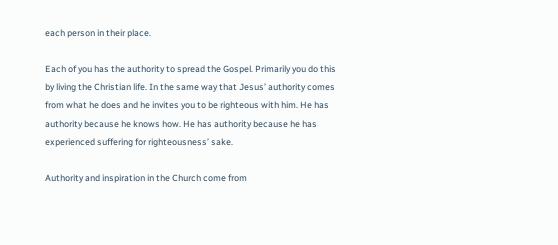each person in their place.

Each of you has the authority to spread the Gospel. Primarily you do this  by living the Christian life. In the same way that Jesus’ authority comes from what he does and he invites you to be righteous with him. He has authority because he knows how. He has authority because he has experienced suffering for righteousness’ sake.

Authority and inspiration in the Church come from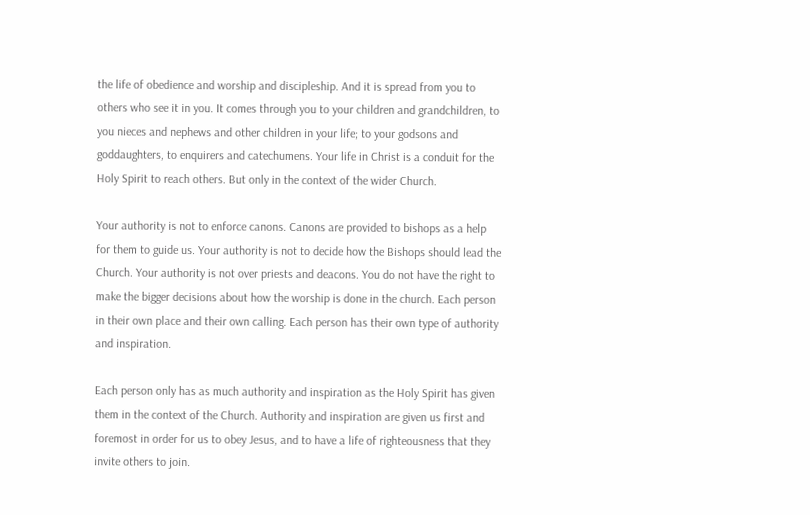the life of obedience and worship and discipleship. And it is spread from you to others who see it in you. It comes through you to your children and grandchildren, to you nieces and nephews and other children in your life; to your godsons and goddaughters, to enquirers and catechumens. Your life in Christ is a conduit for the Holy Spirit to reach others. But only in the context of the wider Church.

Your authority is not to enforce canons. Canons are provided to bishops as a help for them to guide us. Your authority is not to decide how the Bishops should lead the Church. Your authority is not over priests and deacons. You do not have the right to make the bigger decisions about how the worship is done in the church. Each person in their own place and their own calling. Each person has their own type of authority and inspiration.

Each person only has as much authority and inspiration as the Holy Spirit has given them in the context of the Church. Authority and inspiration are given us first and foremost in order for us to obey Jesus, and to have a life of righteousness that they invite others to join.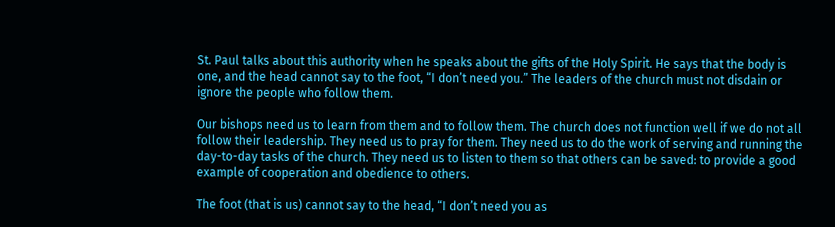St. Paul talks about this authority when he speaks about the gifts of the Holy Spirit. He says that the body is one, and the head cannot say to the foot, “I don’t need you.” The leaders of the church must not disdain or ignore the people who follow them.

Our bishops need us to learn from them and to follow them. The church does not function well if we do not all follow their leadership. They need us to pray for them. They need us to do the work of serving and running the day-to-day tasks of the church. They need us to listen to them so that others can be saved: to provide a good example of cooperation and obedience to others.

The foot (that is us) cannot say to the head, “I don’t need you as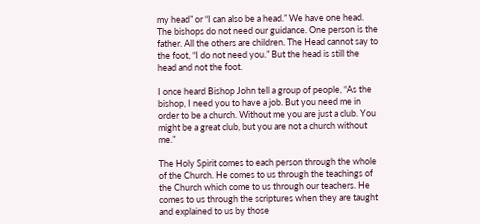my head” or “I can also be a head.” We have one head. The bishops do not need our guidance. One person is the father. All the others are children. The Head cannot say to the foot, “I do not need you.” But the head is still the head and not the foot.

I once heard Bishop John tell a group of people, “As the bishop, I need you to have a job. But you need me in order to be a church. Without me you are just a club. You might be a great club, but you are not a church without me.”

The Holy Spirit comes to each person through the whole of the Church. He comes to us through the teachings of the Church which come to us through our teachers. He comes to us through the scriptures when they are taught and explained to us by those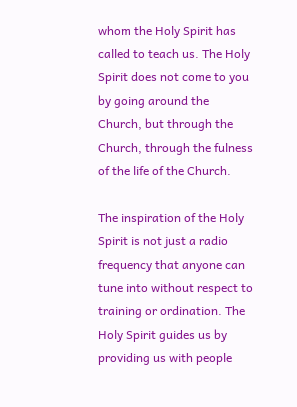whom the Holy Spirit has called to teach us. The Holy Spirit does not come to you by going around the Church, but through the Church, through the fulness of the life of the Church.

The inspiration of the Holy Spirit is not just a radio frequency that anyone can tune into without respect to training or ordination. The Holy Spirit guides us by providing us with people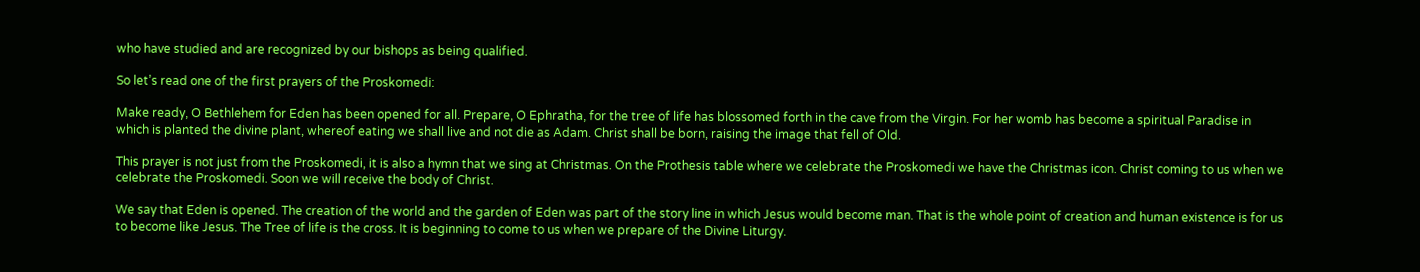who have studied and are recognized by our bishops as being qualified.

So let’s read one of the first prayers of the Proskomedi:

Make ready, O Bethlehem for Eden has been opened for all. Prepare, O Ephratha, for the tree of life has blossomed forth in the cave from the Virgin. For her womb has become a spiritual Paradise in which is planted the divine plant, whereof eating we shall live and not die as Adam. Christ shall be born, raising the image that fell of Old.

This prayer is not just from the Proskomedi, it is also a hymn that we sing at Christmas. On the Prothesis table where we celebrate the Proskomedi we have the Christmas icon. Christ coming to us when we celebrate the Proskomedi. Soon we will receive the body of Christ.

We say that Eden is opened. The creation of the world and the garden of Eden was part of the story line in which Jesus would become man. That is the whole point of creation and human existence is for us to become like Jesus. The Tree of life is the cross. It is beginning to come to us when we prepare of the Divine Liturgy.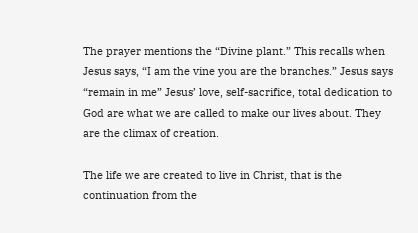The prayer mentions the “Divine plant.” This recalls when Jesus says, “I am the vine you are the branches.” Jesus says “remain in me” Jesus’ love, self-sacrifice, total dedication to God are what we are called to make our lives about. They are the climax of creation.

The life we are created to live in Christ, that is the continuation from the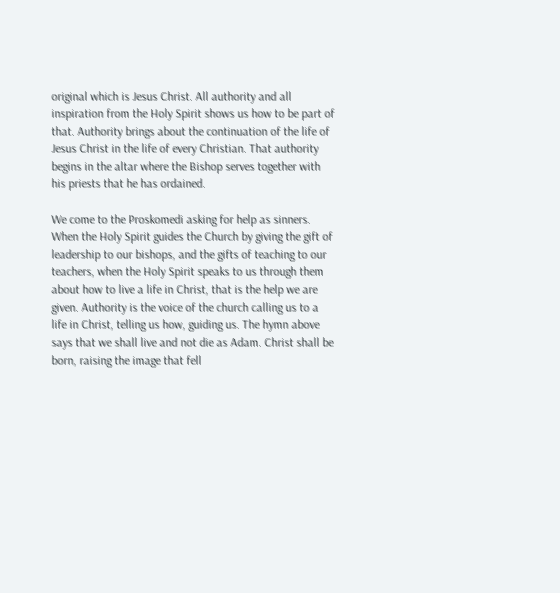original which is Jesus Christ. All authority and all inspiration from the Holy Spirit shows us how to be part of that. Authority brings about the continuation of the life of Jesus Christ in the life of every Christian. That authority begins in the altar where the Bishop serves together with his priests that he has ordained.

We come to the Proskomedi asking for help as sinners. When the Holy Spirit guides the Church by giving the gift of leadership to our bishops, and the gifts of teaching to our teachers, when the Holy Spirit speaks to us through them about how to live a life in Christ, that is the help we are given. Authority is the voice of the church calling us to a life in Christ, telling us how, guiding us. The hymn above says that we shall live and not die as Adam. Christ shall be born, raising the image that fell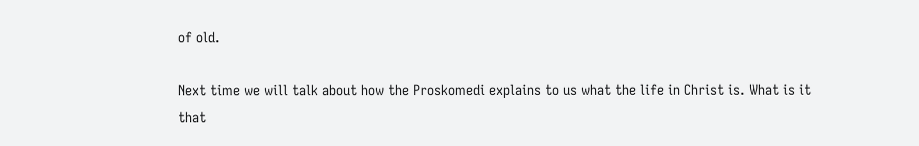of old.

Next time we will talk about how the Proskomedi explains to us what the life in Christ is. What is it that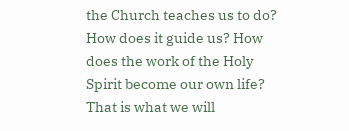the Church teaches us to do? How does it guide us? How does the work of the Holy Spirit become our own life? That is what we will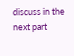discuss in the next part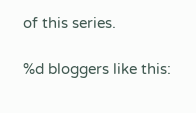of this series.

%d bloggers like this: